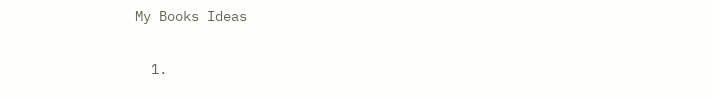My Books Ideas

  1.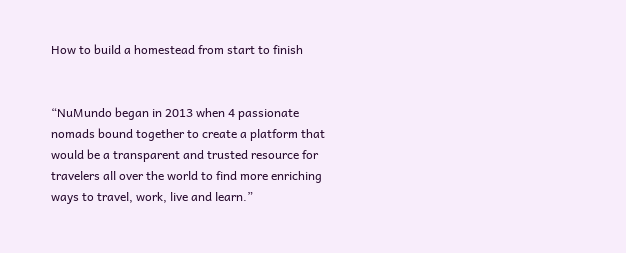How to build a homestead from start to finish


“NuMundo began in 2013 when 4 passionate nomads bound together to create a platform that would be a transparent and trusted resource for travelers all over the world to find more enriching ways to travel, work, live and learn.”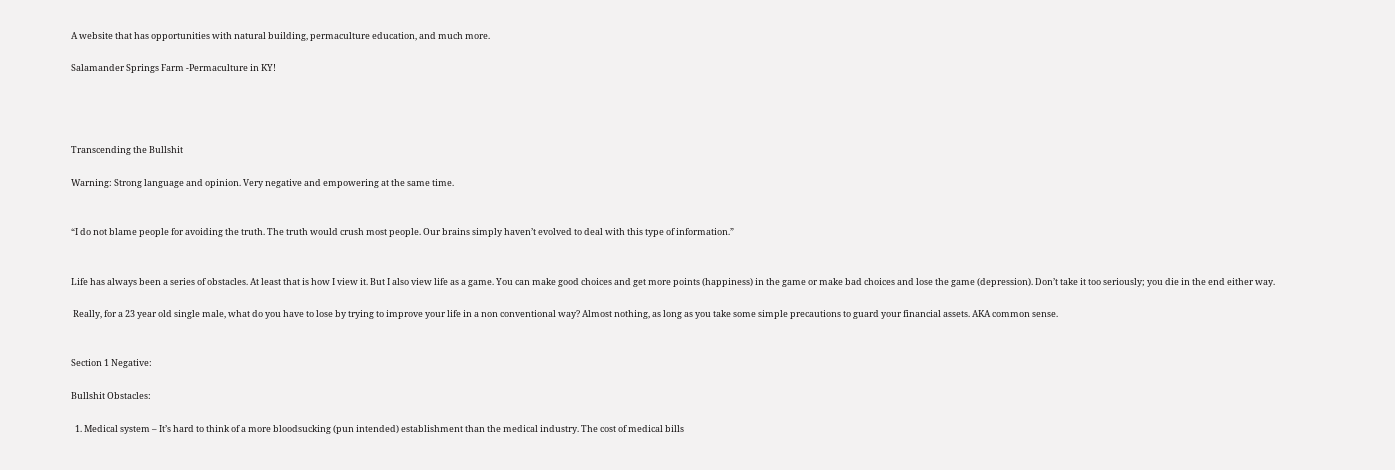A website that has opportunities with natural building, permaculture education, and much more.

Salamander Springs Farm -Permaculture in KY!




Transcending the Bullshit

Warning: Strong language and opinion. Very negative and empowering at the same time.


“I do not blame people for avoiding the truth. The truth would crush most people. Our brains simply haven’t evolved to deal with this type of information.”


Life has always been a series of obstacles. At least that is how I view it. But I also view life as a game. You can make good choices and get more points (happiness) in the game or make bad choices and lose the game (depression). Don’t take it too seriously; you die in the end either way.

 Really, for a 23 year old single male, what do you have to lose by trying to improve your life in a non conventional way? Almost nothing, as long as you take some simple precautions to guard your financial assets. AKA common sense.


Section 1 Negative:

Bullshit Obstacles:

  1. Medical system – It’s hard to think of a more bloodsucking (pun intended) establishment than the medical industry. The cost of medical bills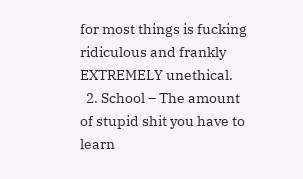for most things is fucking ridiculous and frankly EXTREMELY unethical.
  2. School – The amount of stupid shit you have to learn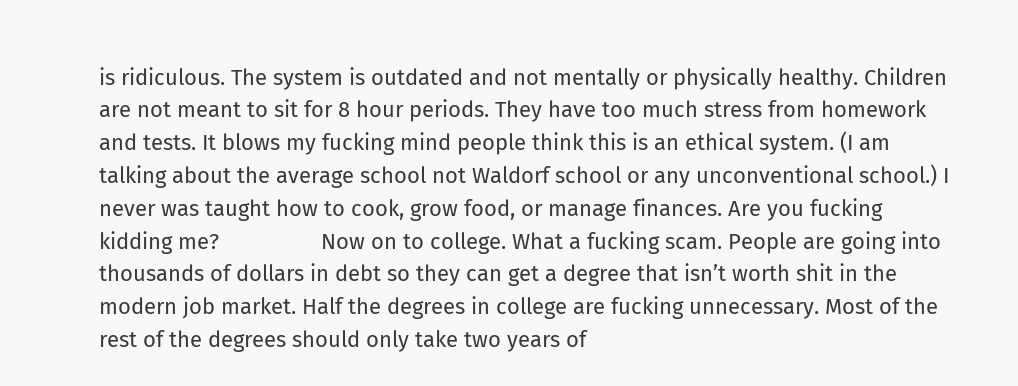is ridiculous. The system is outdated and not mentally or physically healthy. Children are not meant to sit for 8 hour periods. They have too much stress from homework and tests. It blows my fucking mind people think this is an ethical system. (I am talking about the average school not Waldorf school or any unconventional school.) I never was taught how to cook, grow food, or manage finances. Are you fucking kidding me?                 Now on to college. What a fucking scam. People are going into thousands of dollars in debt so they can get a degree that isn’t worth shit in the modern job market. Half the degrees in college are fucking unnecessary. Most of the rest of the degrees should only take two years of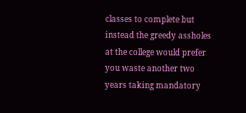classes to complete but instead the greedy assholes at the college would prefer you waste another two years taking mandatory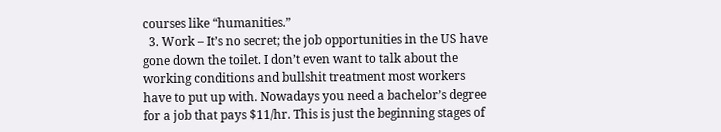courses like “humanities.”
  3. Work – It’s no secret; the job opportunities in the US have gone down the toilet. I don’t even want to talk about the working conditions and bullshit treatment most workers have to put up with. Nowadays you need a bachelor’s degree for a job that pays $11/hr. This is just the beginning stages of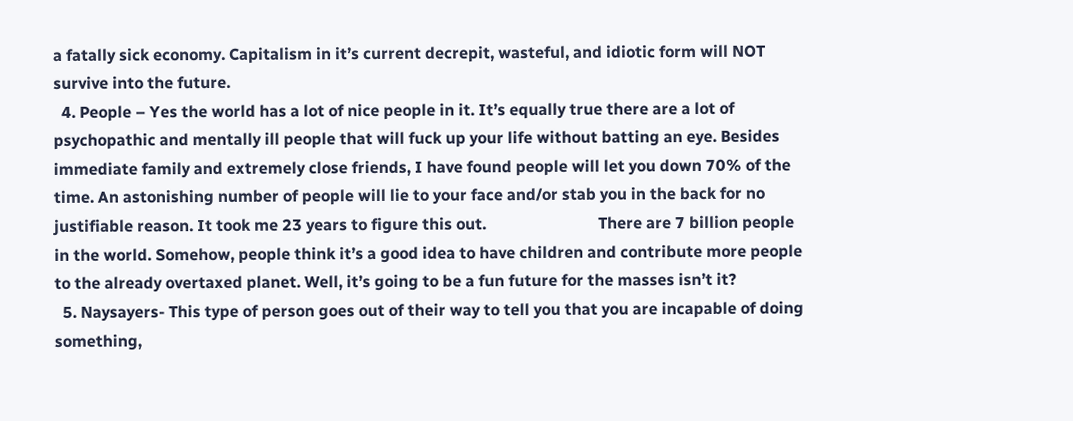a fatally sick economy. Capitalism in it’s current decrepit, wasteful, and idiotic form will NOT survive into the future.
  4. People – Yes the world has a lot of nice people in it. It’s equally true there are a lot of psychopathic and mentally ill people that will fuck up your life without batting an eye. Besides immediate family and extremely close friends, I have found people will let you down 70% of the time. An astonishing number of people will lie to your face and/or stab you in the back for no justifiable reason. It took me 23 years to figure this out.                            There are 7 billion people in the world. Somehow, people think it’s a good idea to have children and contribute more people to the already overtaxed planet. Well, it’s going to be a fun future for the masses isn’t it?
  5. Naysayers- This type of person goes out of their way to tell you that you are incapable of doing something,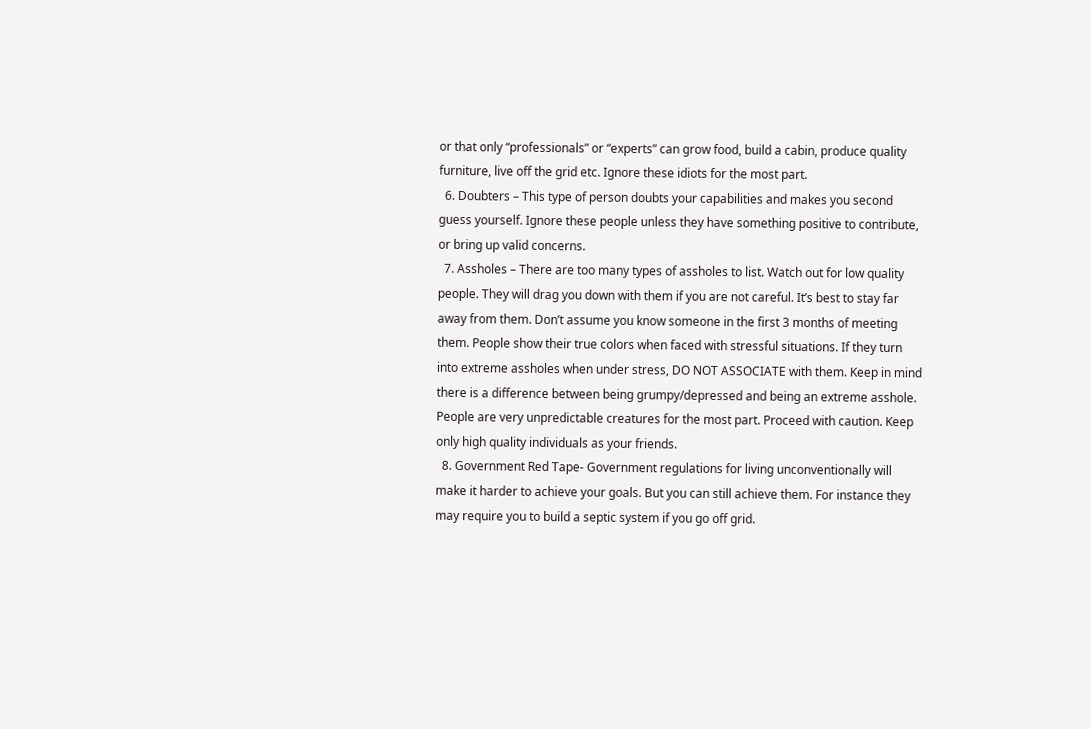or that only “professionals” or “experts” can grow food, build a cabin, produce quality furniture, live off the grid etc. Ignore these idiots for the most part.
  6. Doubters – This type of person doubts your capabilities and makes you second guess yourself. Ignore these people unless they have something positive to contribute, or bring up valid concerns.
  7. Assholes – There are too many types of assholes to list. Watch out for low quality people. They will drag you down with them if you are not careful. It’s best to stay far away from them. Don’t assume you know someone in the first 3 months of meeting them. People show their true colors when faced with stressful situations. If they turn into extreme assholes when under stress, DO NOT ASSOCIATE with them. Keep in mind there is a difference between being grumpy/depressed and being an extreme asshole.                        People are very unpredictable creatures for the most part. Proceed with caution. Keep only high quality individuals as your friends.
  8. Government Red Tape- Government regulations for living unconventionally will make it harder to achieve your goals. But you can still achieve them. For instance they may require you to build a septic system if you go off grid.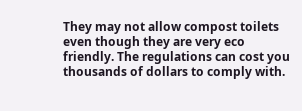They may not allow compost toilets even though they are very eco friendly. The regulations can cost you thousands of dollars to comply with.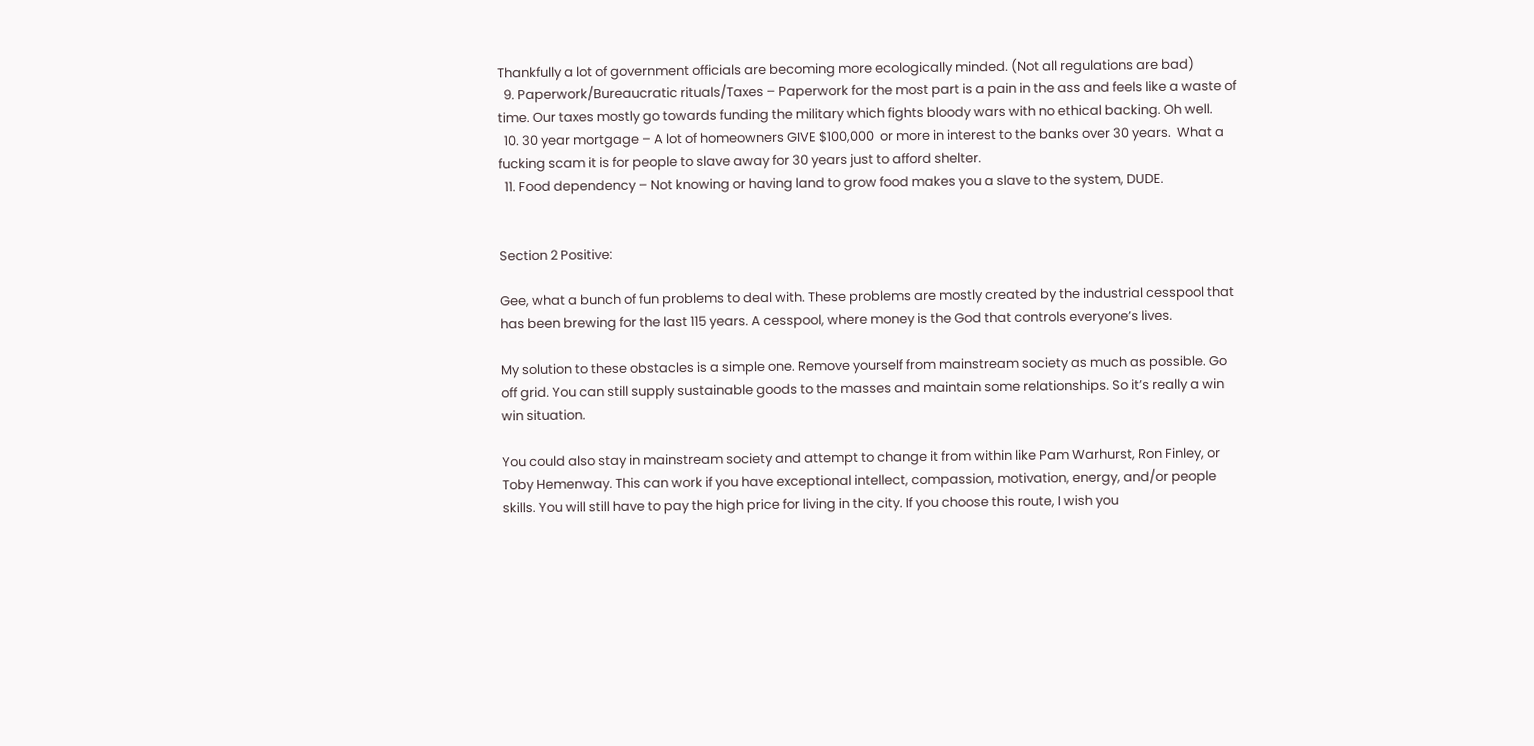Thankfully a lot of government officials are becoming more ecologically minded. (Not all regulations are bad)
  9. Paperwork/Bureaucratic rituals/Taxes – Paperwork for the most part is a pain in the ass and feels like a waste of time. Our taxes mostly go towards funding the military which fights bloody wars with no ethical backing. Oh well.
  10. 30 year mortgage – A lot of homeowners GIVE $100,000  or more in interest to the banks over 30 years.  What a fucking scam it is for people to slave away for 30 years just to afford shelter.
  11. Food dependency – Not knowing or having land to grow food makes you a slave to the system, DUDE.


Section 2 Positive:

Gee, what a bunch of fun problems to deal with. These problems are mostly created by the industrial cesspool that has been brewing for the last 115 years. A cesspool, where money is the God that controls everyone’s lives.

My solution to these obstacles is a simple one. Remove yourself from mainstream society as much as possible. Go off grid. You can still supply sustainable goods to the masses and maintain some relationships. So it’s really a win win situation.

You could also stay in mainstream society and attempt to change it from within like Pam Warhurst, Ron Finley, or Toby Hemenway. This can work if you have exceptional intellect, compassion, motivation, energy, and/or people skills. You will still have to pay the high price for living in the city. If you choose this route, I wish you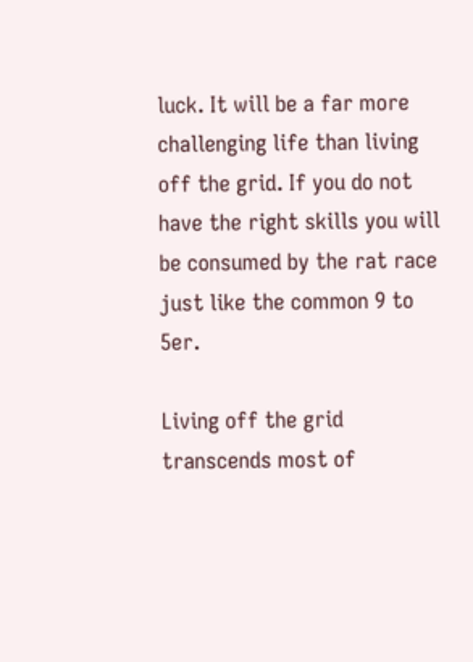luck. It will be a far more challenging life than living off the grid. If you do not have the right skills you will be consumed by the rat race just like the common 9 to 5er.

Living off the grid transcends most of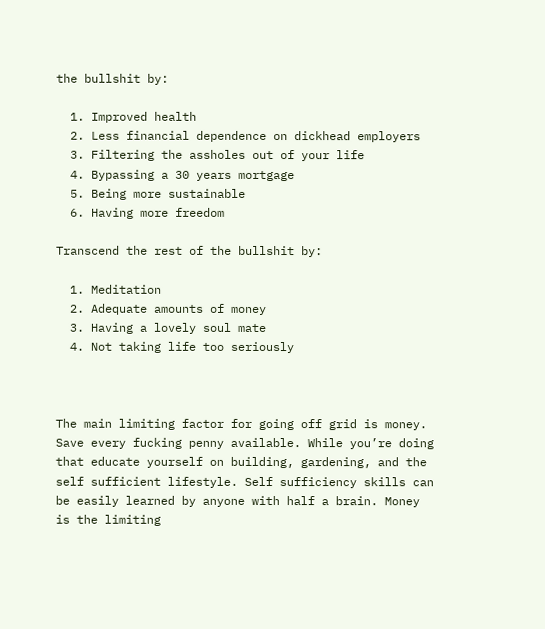the bullshit by:

  1. Improved health
  2. Less financial dependence on dickhead employers
  3. Filtering the assholes out of your life
  4. Bypassing a 30 years mortgage
  5. Being more sustainable
  6. Having more freedom

Transcend the rest of the bullshit by:

  1. Meditation
  2. Adequate amounts of money
  3. Having a lovely soul mate
  4. Not taking life too seriously



The main limiting factor for going off grid is money. Save every fucking penny available. While you’re doing that educate yourself on building, gardening, and the self sufficient lifestyle. Self sufficiency skills can be easily learned by anyone with half a brain. Money is the limiting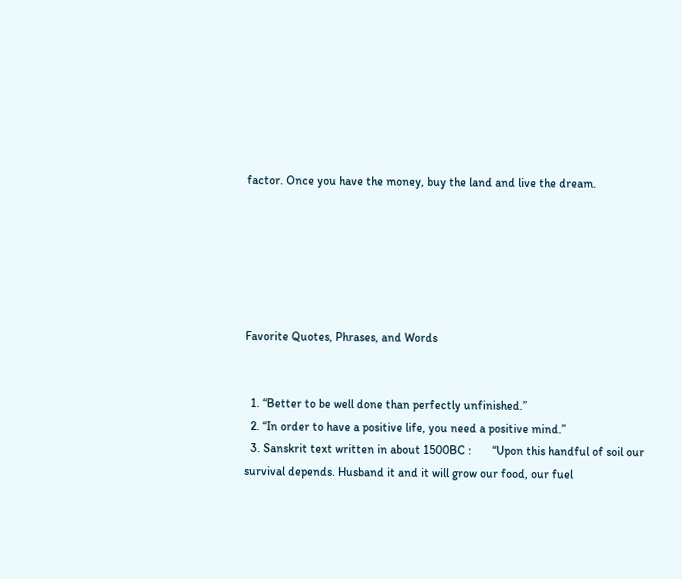factor. Once you have the money, buy the land and live the dream.






Favorite Quotes, Phrases, and Words


  1. “Better to be well done than perfectly unfinished.”
  2. “In order to have a positive life, you need a positive mind.”
  3. Sanskrit text written in about 1500BC :       “Upon this handful of soil our survival depends. Husband it and it will grow our food, our fuel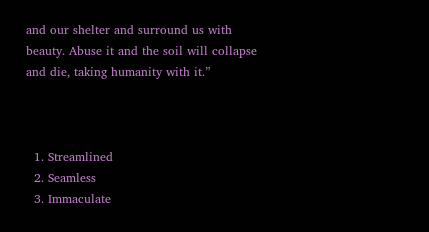and our shelter and surround us with beauty. Abuse it and the soil will collapse and die, taking humanity with it.”



  1. Streamlined
  2. Seamless
  3. Immaculate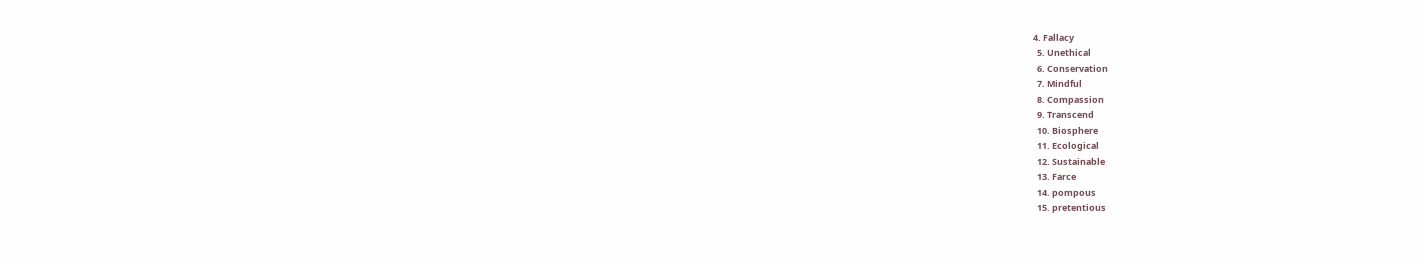4. Fallacy
  5. Unethical
  6. Conservation
  7. Mindful
  8. Compassion
  9. Transcend
  10. Biosphere
  11. Ecological
  12. Sustainable
  13. Farce
  14. pompous
  15. pretentious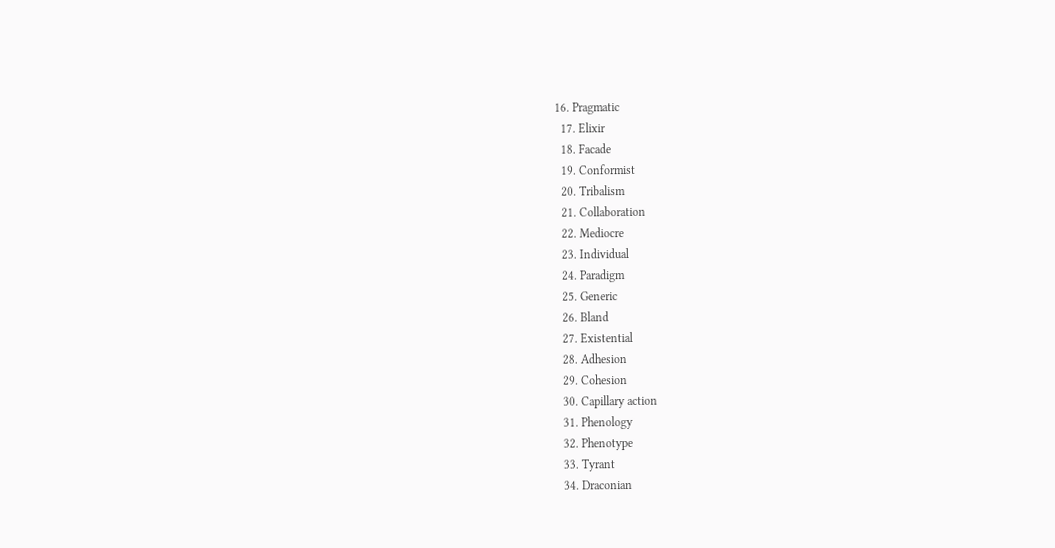16. Pragmatic
  17. Elixir
  18. Facade
  19. Conformist
  20. Tribalism
  21. Collaboration
  22. Mediocre
  23. Individual
  24. Paradigm
  25. Generic
  26. Bland
  27. Existential
  28. Adhesion
  29. Cohesion
  30. Capillary action
  31. Phenology
  32. Phenotype
  33. Tyrant
  34. Draconian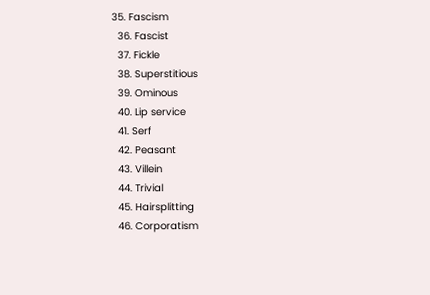35. Fascism
  36. Fascist
  37. Fickle
  38. Superstitious
  39. Ominous
  40. Lip service
  41. Serf
  42. Peasant
  43. Villein
  44. Trivial
  45. Hairsplitting
  46. Corporatism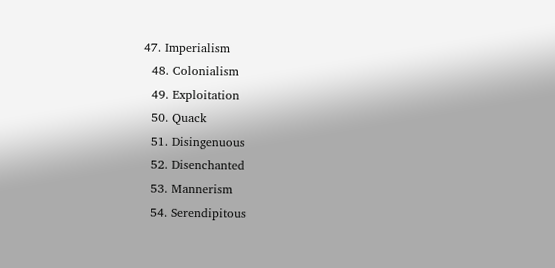47. Imperialism
  48. Colonialism
  49. Exploitation
  50. Quack
  51. Disingenuous
  52. Disenchanted
  53. Mannerism
  54. Serendipitous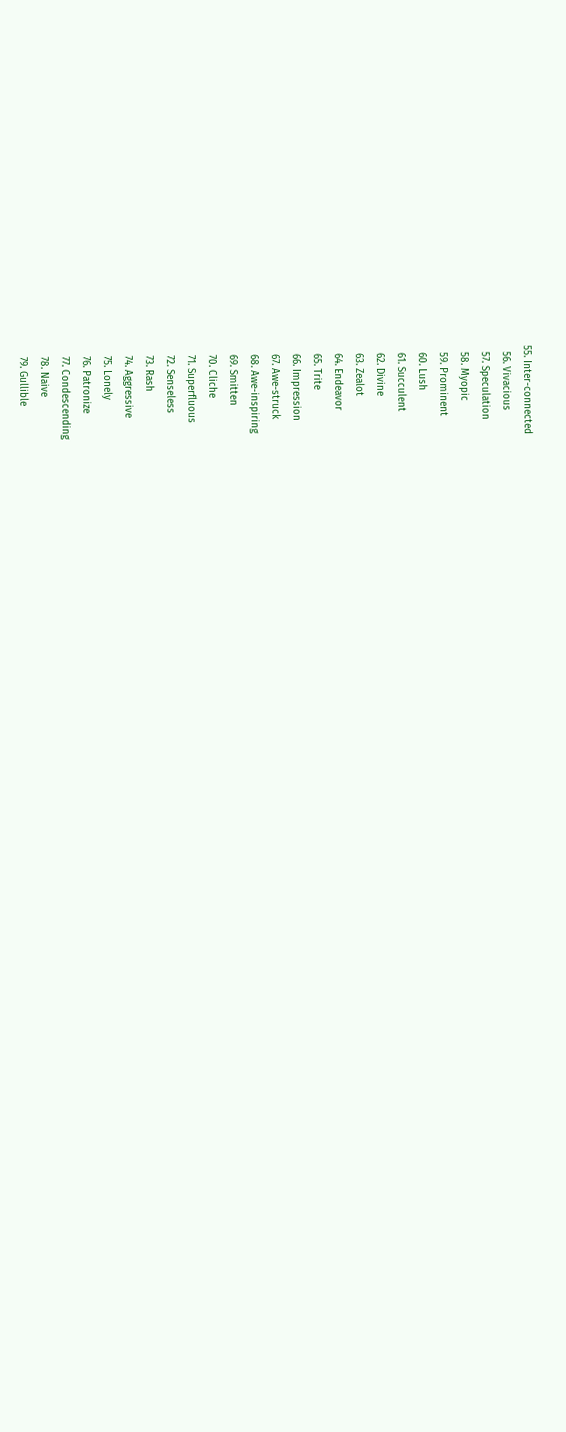55. Inter-connected
  56. Vivacious
  57. Speculation
  58. Myopic
  59. Prominent
  60. Lush
  61. Succulent
  62. Divine
  63. Zealot
  64. Endeavor
  65. Trite
  66. Impression
  67. Awe-struck
  68. Awe-inspiring
  69. Smitten
  70. Cliche
  71. Superfluous
  72. Senseless
  73. Rash
  74. Aggressive
  75. Lonely
  76. Patronize
  77. Condescending
  78. Naive
  79. Gullible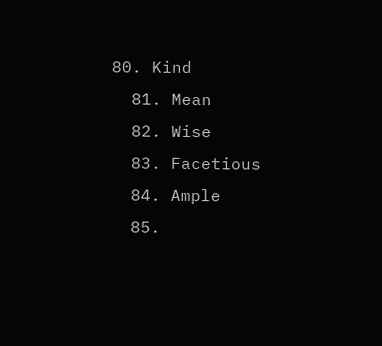80. Kind
  81. Mean
  82. Wise
  83. Facetious
  84. Ample
  85.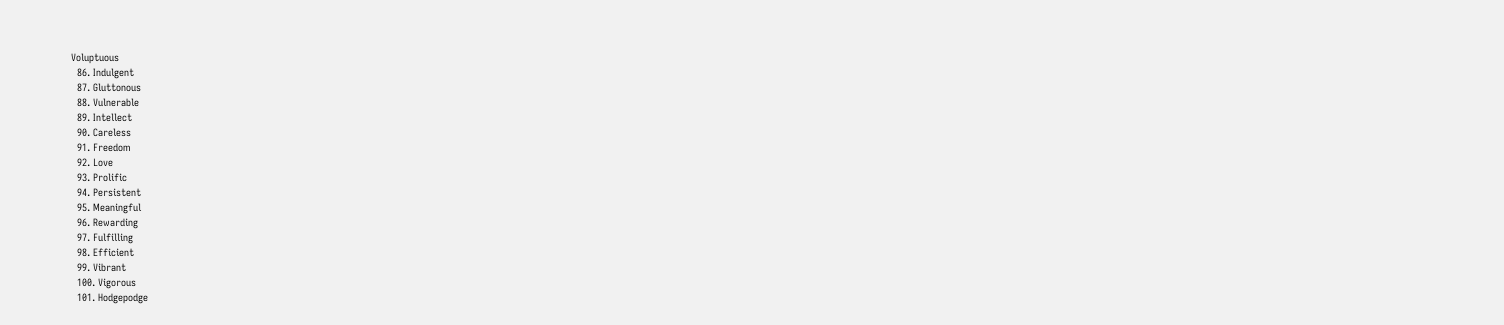Voluptuous
  86. Indulgent
  87. Gluttonous
  88. Vulnerable
  89. Intellect
  90. Careless
  91. Freedom
  92. Love
  93. Prolific
  94. Persistent
  95. Meaningful
  96. Rewarding
  97. Fulfilling
  98. Efficient
  99. Vibrant
  100. Vigorous
  101. Hodgepodge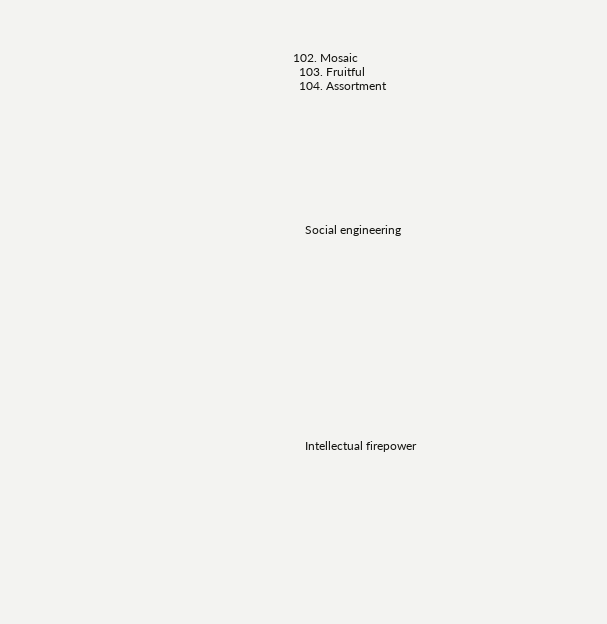102. Mosaic
  103. Fruitful
  104. Assortment









    Social engineering














    Intellectual firepower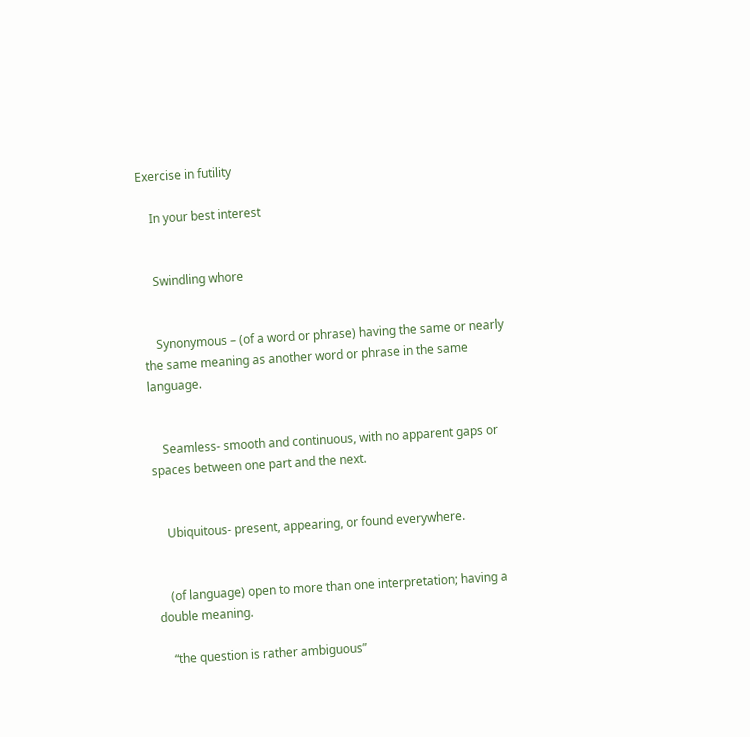Exercise in futility

    In your best interest


    Swindling whore


    Synonymous – (of a word or phrase) having the same or nearly the same meaning as another word or phrase in the same language.


    Seamless- smooth and continuous, with no apparent gaps or spaces between one part and the next.


    Ubiquitous- present, appearing, or found everywhere.


    (of language) open to more than one interpretation; having a double meaning.

    “the question is rather ambiguous”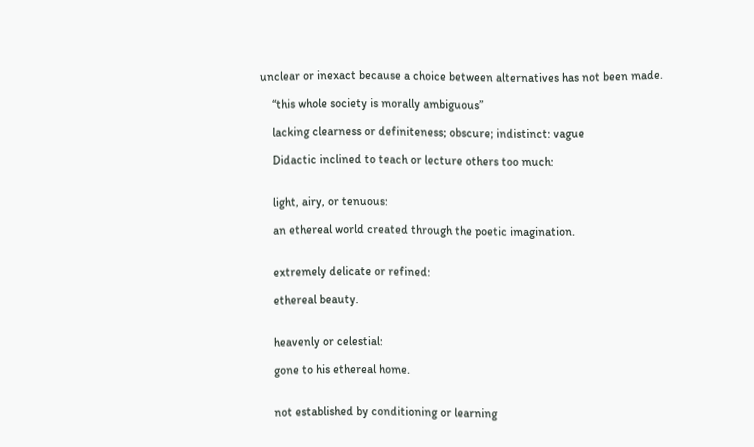unclear or inexact because a choice between alternatives has not been made.

    “this whole society is morally ambiguous”

    lacking clearness or definiteness; obscure; indistinct: vague

    Didactic inclined to teach or lecture others too much:


    light, airy, or tenuous:

    an ethereal world created through the poetic imagination.


    extremely delicate or refined:

    ethereal beauty.


    heavenly or celestial:

    gone to his ethereal home.


    not established by conditioning or learning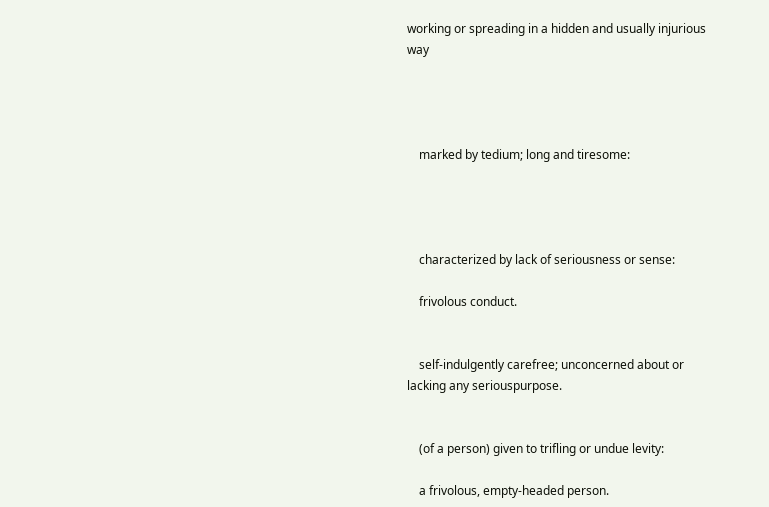working or spreading in a hidden and usually injurious way




    marked by tedium; long and tiresome:




    characterized by lack of seriousness or sense:

    frivolous conduct.


    self-indulgently carefree; unconcerned about or lacking any seriouspurpose.


    (of a person) given to trifling or undue levity:

    a frivolous, empty-headed person.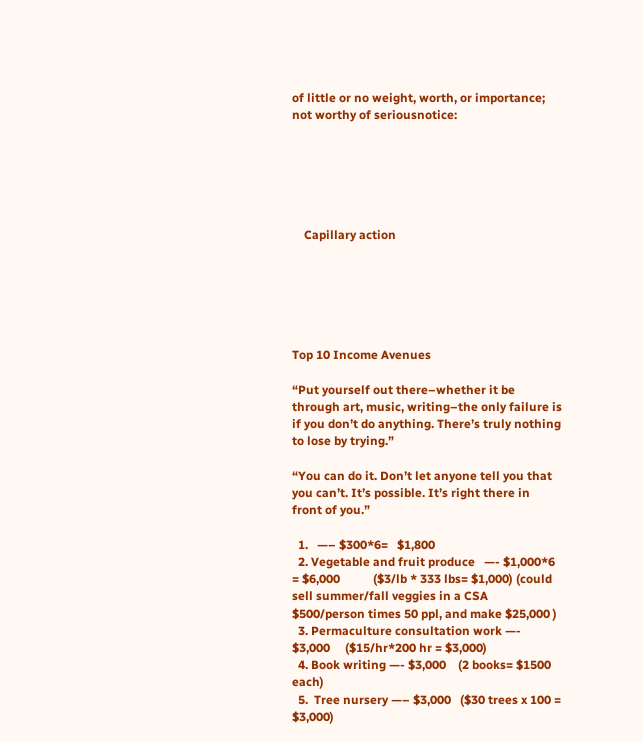of little or no weight, worth, or importance; not worthy of seriousnotice:






    Capillary action






Top 10 Income Avenues

“Put yourself out there–whether it be through art, music, writing–the only failure is if you don’t do anything. There’s truly nothing to lose by trying.”

“You can do it. Don’t let anyone tell you that you can’t. It’s possible. It’s right there in front of you.”

  1.   —– $300*6=   $1,800
  2. Vegetable and fruit produce   —- $1,000*6 = $6,000           ($3/lb * 333 lbs= $1,000) (could sell summer/fall veggies in a CSA $500/person times 50 ppl, and make $25,000 )
  3. Permaculture consultation work —-  $3,000     ($15/hr*200 hr = $3,000)
  4. Book writing —- $3,000    (2 books= $1500 each)
  5.  Tree nursery —– $3,000   ($30 trees x 100 = $3,000)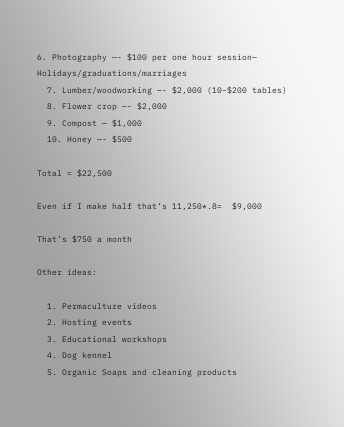6. Photography —- $100 per one hour session— Holidays/graduations/marriages
  7. Lumber/woodworking —- $2,000 (10–$200 tables)
  8. Flower crop —- $2,000
  9. Compost — $1,000
  10. Honey —- $500

Total = $22,500

Even if I make half that’s 11,250*.8=  $9,000

That’s $750 a month

Other ideas:

  1. Permaculture videos
  2. Hosting events
  3. Educational workshops
  4. Dog kennel
  5. Organic Soaps and cleaning products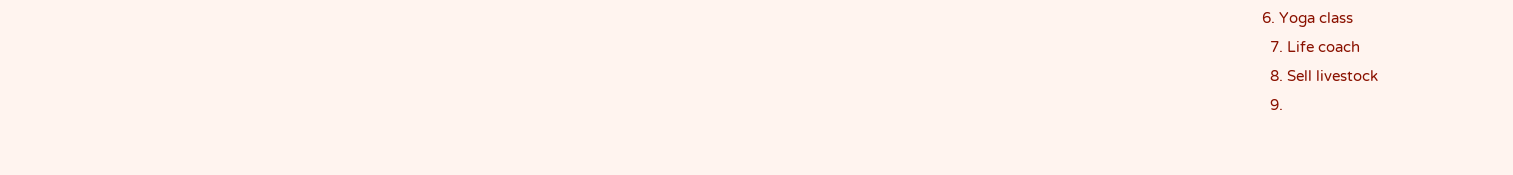6. Yoga class
  7. Life coach
  8. Sell livestock
  9.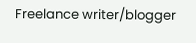Freelance writer/blogger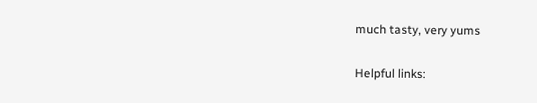much tasty, very yums

Helpful links: